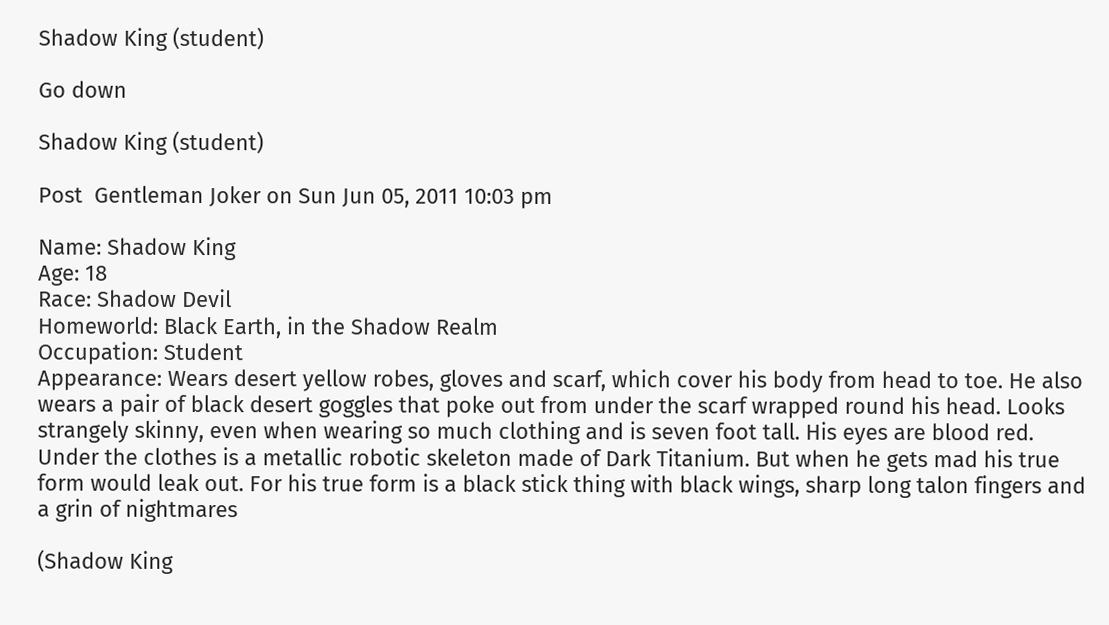Shadow King (student)

Go down

Shadow King (student)

Post  Gentleman Joker on Sun Jun 05, 2011 10:03 pm

Name: Shadow King
Age: 18
Race: Shadow Devil
Homeworld: Black Earth, in the Shadow Realm
Occupation: Student
Appearance: Wears desert yellow robes, gloves and scarf, which cover his body from head to toe. He also wears a pair of black desert goggles that poke out from under the scarf wrapped round his head. Looks strangely skinny, even when wearing so much clothing and is seven foot tall. His eyes are blood red.
Under the clothes is a metallic robotic skeleton made of Dark Titanium. But when he gets mad his true form would leak out. For his true form is a black stick thing with black wings, sharp long talon fingers and a grin of nightmares

(Shadow King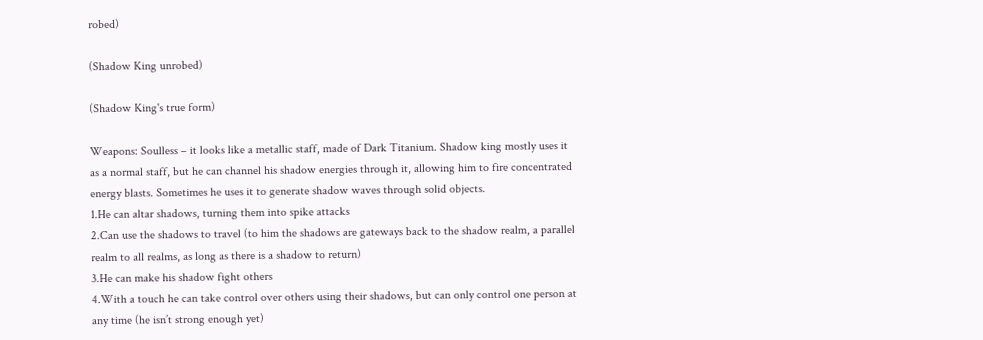robed)

(Shadow King unrobed)

(Shadow King's true form)

Weapons: Soulless – it looks like a metallic staff, made of Dark Titanium. Shadow king mostly uses it as a normal staff, but he can channel his shadow energies through it, allowing him to fire concentrated energy blasts. Sometimes he uses it to generate shadow waves through solid objects.
1.He can altar shadows, turning them into spike attacks
2.Can use the shadows to travel (to him the shadows are gateways back to the shadow realm, a parallel realm to all realms, as long as there is a shadow to return)
3.He can make his shadow fight others
4.With a touch he can take control over others using their shadows, but can only control one person at any time (he isn’t strong enough yet)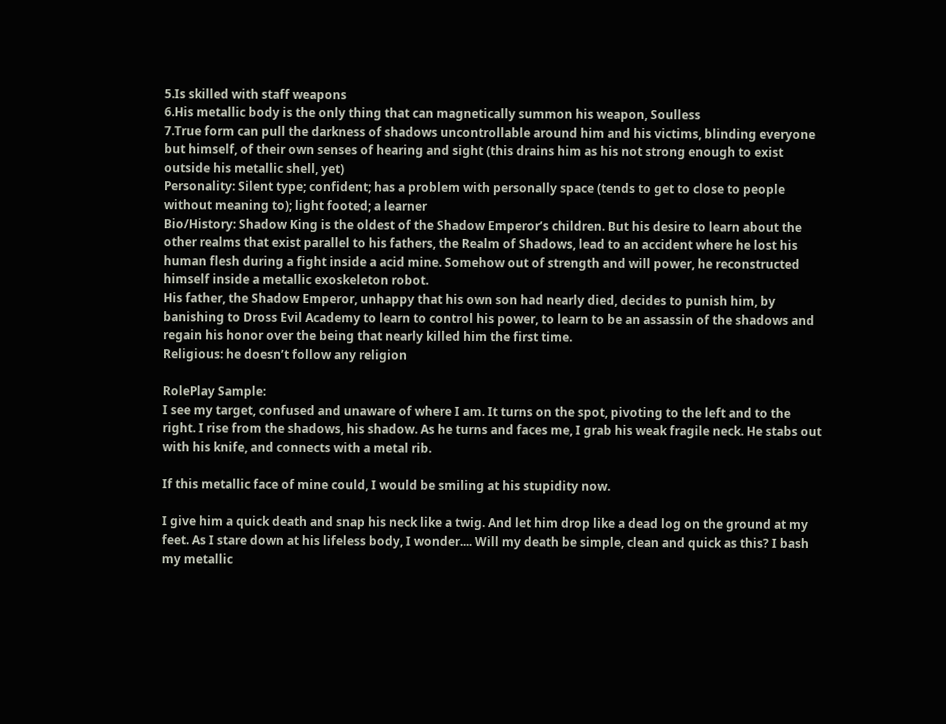5.Is skilled with staff weapons
6.His metallic body is the only thing that can magnetically summon his weapon, Soulless
7.True form can pull the darkness of shadows uncontrollable around him and his victims, blinding everyone but himself, of their own senses of hearing and sight (this drains him as his not strong enough to exist outside his metallic shell, yet)
Personality: Silent type; confident; has a problem with personally space (tends to get to close to people without meaning to); light footed; a learner
Bio/History: Shadow King is the oldest of the Shadow Emperor’s children. But his desire to learn about the other realms that exist parallel to his fathers, the Realm of Shadows, lead to an accident where he lost his human flesh during a fight inside a acid mine. Somehow out of strength and will power, he reconstructed himself inside a metallic exoskeleton robot.
His father, the Shadow Emperor, unhappy that his own son had nearly died, decides to punish him, by banishing to Dross Evil Academy to learn to control his power, to learn to be an assassin of the shadows and regain his honor over the being that nearly killed him the first time.
Religious: he doesn’t follow any religion

RolePlay Sample:
I see my target, confused and unaware of where I am. It turns on the spot, pivoting to the left and to the right. I rise from the shadows, his shadow. As he turns and faces me, I grab his weak fragile neck. He stabs out with his knife, and connects with a metal rib.

If this metallic face of mine could, I would be smiling at his stupidity now.

I give him a quick death and snap his neck like a twig. And let him drop like a dead log on the ground at my feet. As I stare down at his lifeless body, I wonder.... Will my death be simple, clean and quick as this? I bash my metallic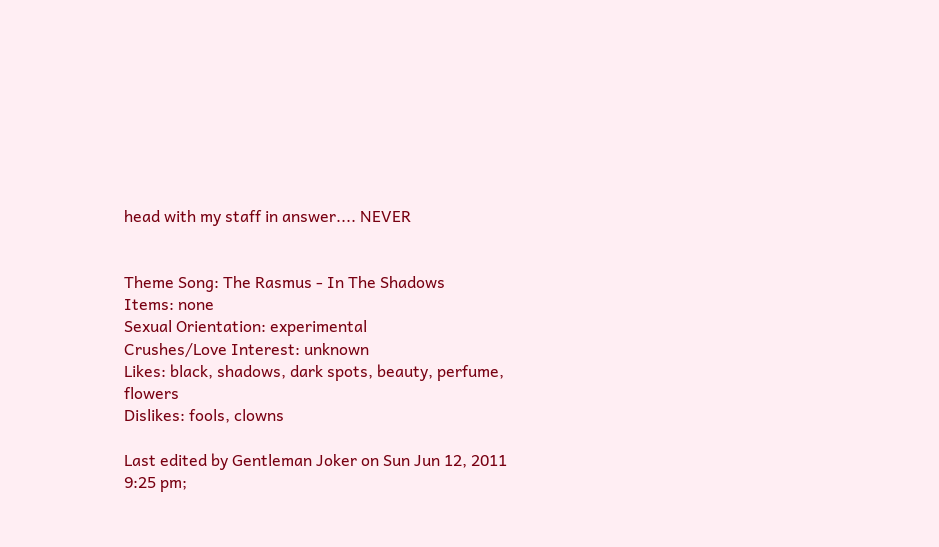head with my staff in answer.... NEVER


Theme Song: The Rasmus - In The Shadows
Items: none
Sexual Orientation: experimental
Crushes/Love Interest: unknown
Likes: black, shadows, dark spots, beauty, perfume, flowers
Dislikes: fools, clowns

Last edited by Gentleman Joker on Sun Jun 12, 2011 9:25 pm;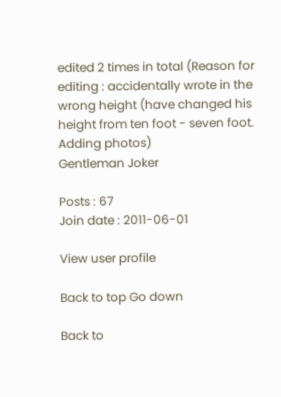edited 2 times in total (Reason for editing : accidentally wrote in the wrong height (have changed his height from ten foot - seven foot. Adding photos)
Gentleman Joker

Posts : 67
Join date : 2011-06-01

View user profile

Back to top Go down

Back to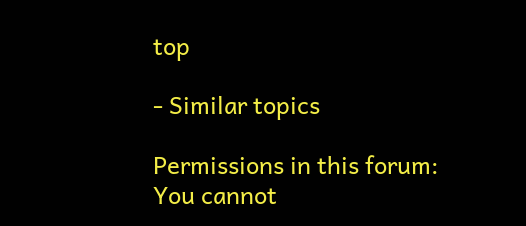top

- Similar topics

Permissions in this forum:
You cannot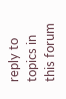reply to topics in this forum